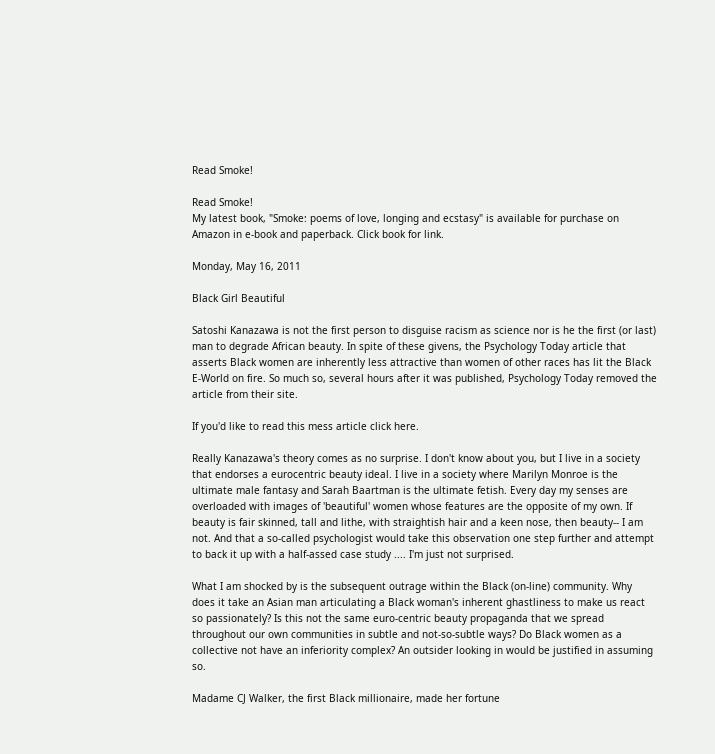Read Smoke!

Read Smoke!
My latest book, "Smoke: poems of love, longing and ecstasy" is available for purchase on Amazon in e-book and paperback. Click book for link.

Monday, May 16, 2011

Black Girl Beautiful

Satoshi Kanazawa is not the first person to disguise racism as science nor is he the first (or last) man to degrade African beauty. In spite of these givens, the Psychology Today article that asserts Black women are inherently less attractive than women of other races has lit the Black E-World on fire. So much so, several hours after it was published, Psychology Today removed the article from their site.

If you'd like to read this mess article click here.

Really Kanazawa's theory comes as no surprise. I don't know about you, but I live in a society that endorses a eurocentric beauty ideal. I live in a society where Marilyn Monroe is the ultimate male fantasy and Sarah Baartman is the ultimate fetish. Every day my senses are overloaded with images of 'beautiful' women whose features are the opposite of my own. If beauty is fair skinned, tall and lithe, with straightish hair and a keen nose, then beauty-- I am not. And that a so-called psychologist would take this observation one step further and attempt to back it up with a half-assed case study .... I'm just not surprised.

What I am shocked by is the subsequent outrage within the Black (on-line) community. Why does it take an Asian man articulating a Black woman's inherent ghastliness to make us react so passionately? Is this not the same euro-centric beauty propaganda that we spread throughout our own communities in subtle and not-so-subtle ways? Do Black women as a collective not have an inferiority complex? An outsider looking in would be justified in assuming so.

Madame CJ Walker, the first Black millionaire, made her fortune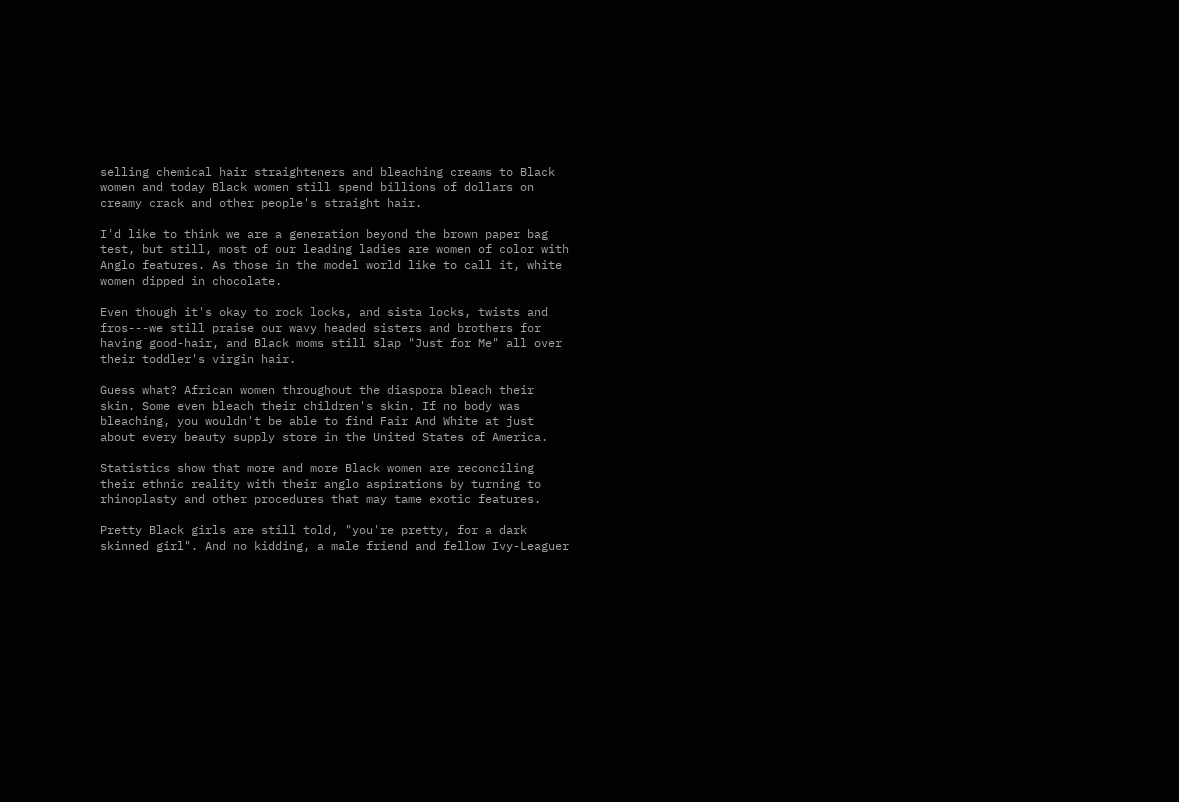selling chemical hair straighteners and bleaching creams to Black women and today Black women still spend billions of dollars on creamy crack and other people's straight hair.

I'd like to think we are a generation beyond the brown paper bag test, but still, most of our leading ladies are women of color with Anglo features. As those in the model world like to call it, white women dipped in chocolate.

Even though it's okay to rock locks, and sista locks, twists and fros---we still praise our wavy headed sisters and brothers for having good-hair, and Black moms still slap "Just for Me" all over their toddler's virgin hair.

Guess what? African women throughout the diaspora bleach their skin. Some even bleach their children's skin. If no body was bleaching, you wouldn't be able to find Fair And White at just about every beauty supply store in the United States of America.

Statistics show that more and more Black women are reconciling their ethnic reality with their anglo aspirations by turning to rhinoplasty and other procedures that may tame exotic features.

Pretty Black girls are still told, "you're pretty, for a dark skinned girl". And no kidding, a male friend and fellow Ivy-Leaguer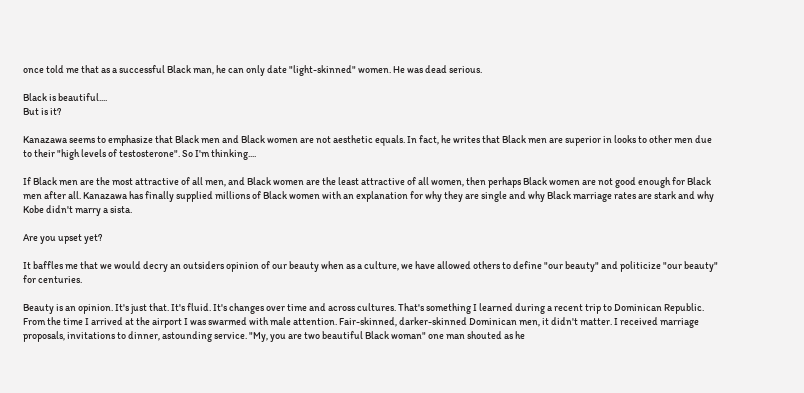once told me that as a successful Black man, he can only date "light-skinned" women. He was dead serious.

Black is beautiful....
But is it?

Kanazawa seems to emphasize that Black men and Black women are not aesthetic equals. In fact, he writes that Black men are superior in looks to other men due to their "high levels of testosterone". So I'm thinking....

If Black men are the most attractive of all men, and Black women are the least attractive of all women, then perhaps Black women are not good enough for Black men after all. Kanazawa has finally supplied millions of Black women with an explanation for why they are single and why Black marriage rates are stark and why Kobe didn't marry a sista.

Are you upset yet?

It baffles me that we would decry an outsiders opinion of our beauty when as a culture, we have allowed others to define "our beauty" and politicize "our beauty" for centuries.

Beauty is an opinion. It's just that. It's fluid. It's changes over time and across cultures. That's something I learned during a recent trip to Dominican Republic. From the time I arrived at the airport I was swarmed with male attention. Fair-skinned, darker-skinned Dominican men, it didn't matter. I received marriage proposals, invitations to dinner, astounding service. "My, you are two beautiful Black woman" one man shouted as he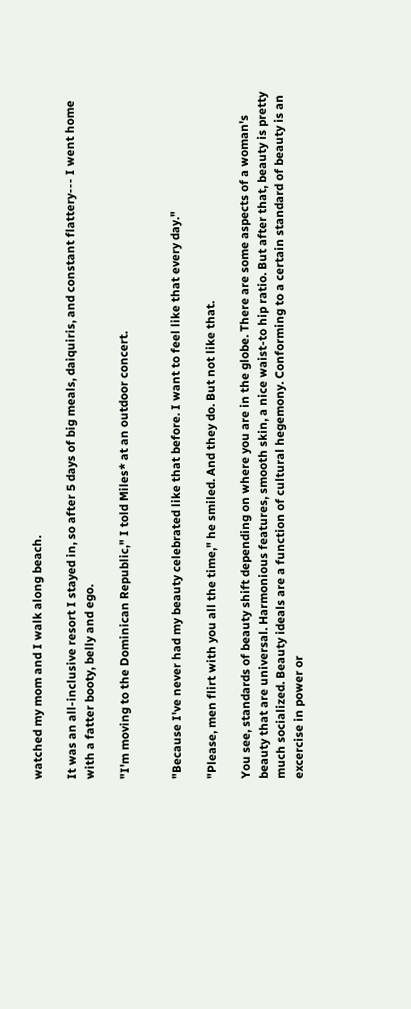watched my mom and I walk along beach.

It was an all-inclusive resort I stayed in, so after 5 days of big meals, daiquiris, and constant flattery--- I went home with a fatter booty, belly and ego.

"I'm moving to the Dominican Republic," I told Miles* at an outdoor concert.


"Because I've never had my beauty celebrated like that before. I want to feel like that every day."

"Please, men flirt with you all the time," he smiled. And they do. But not like that.

You see, standards of beauty shift depending on where you are in the globe. There are some aspects of a woman's beauty that are universal. Harmonious features, smooth skin, a nice waist-to hip ratio. But after that, beauty is pretty much socialized. Beauty ideals are a function of cultural hegemony. Conforming to a certain standard of beauty is an excercise in power or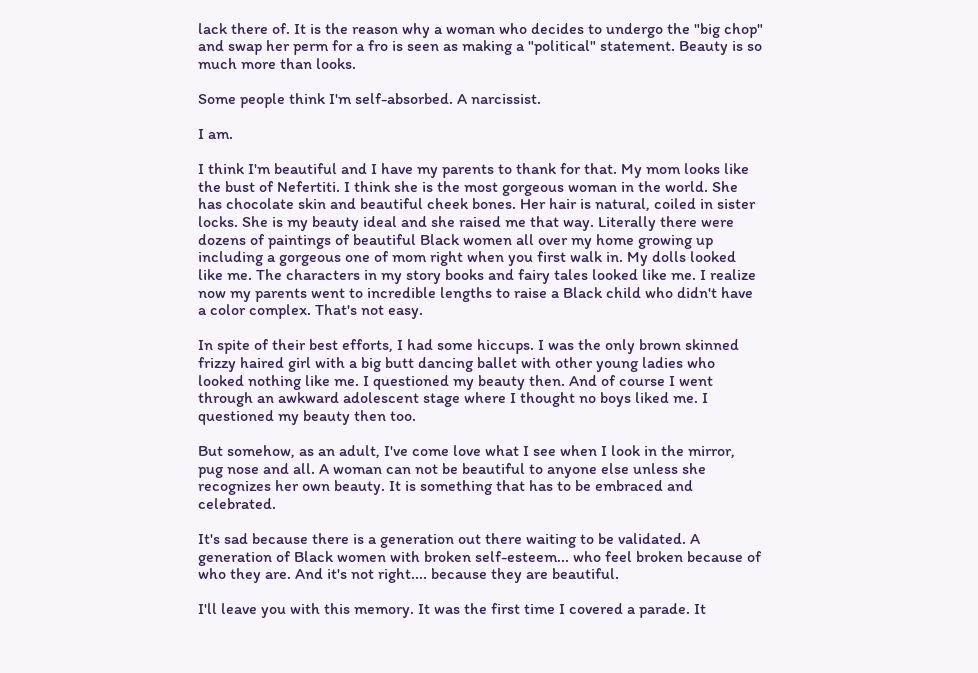lack there of. It is the reason why a woman who decides to undergo the "big chop" and swap her perm for a fro is seen as making a "political" statement. Beauty is so much more than looks.

Some people think I'm self-absorbed. A narcissist.

I am.

I think I'm beautiful and I have my parents to thank for that. My mom looks like the bust of Nefertiti. I think she is the most gorgeous woman in the world. She has chocolate skin and beautiful cheek bones. Her hair is natural, coiled in sister locks. She is my beauty ideal and she raised me that way. Literally there were dozens of paintings of beautiful Black women all over my home growing up including a gorgeous one of mom right when you first walk in. My dolls looked like me. The characters in my story books and fairy tales looked like me. I realize now my parents went to incredible lengths to raise a Black child who didn't have a color complex. That's not easy.

In spite of their best efforts, I had some hiccups. I was the only brown skinned frizzy haired girl with a big butt dancing ballet with other young ladies who looked nothing like me. I questioned my beauty then. And of course I went through an awkward adolescent stage where I thought no boys liked me. I questioned my beauty then too.

But somehow, as an adult, I've come love what I see when I look in the mirror, pug nose and all. A woman can not be beautiful to anyone else unless she recognizes her own beauty. It is something that has to be embraced and celebrated.

It's sad because there is a generation out there waiting to be validated. A generation of Black women with broken self-esteem... who feel broken because of who they are. And it's not right.... because they are beautiful.

I'll leave you with this memory. It was the first time I covered a parade. It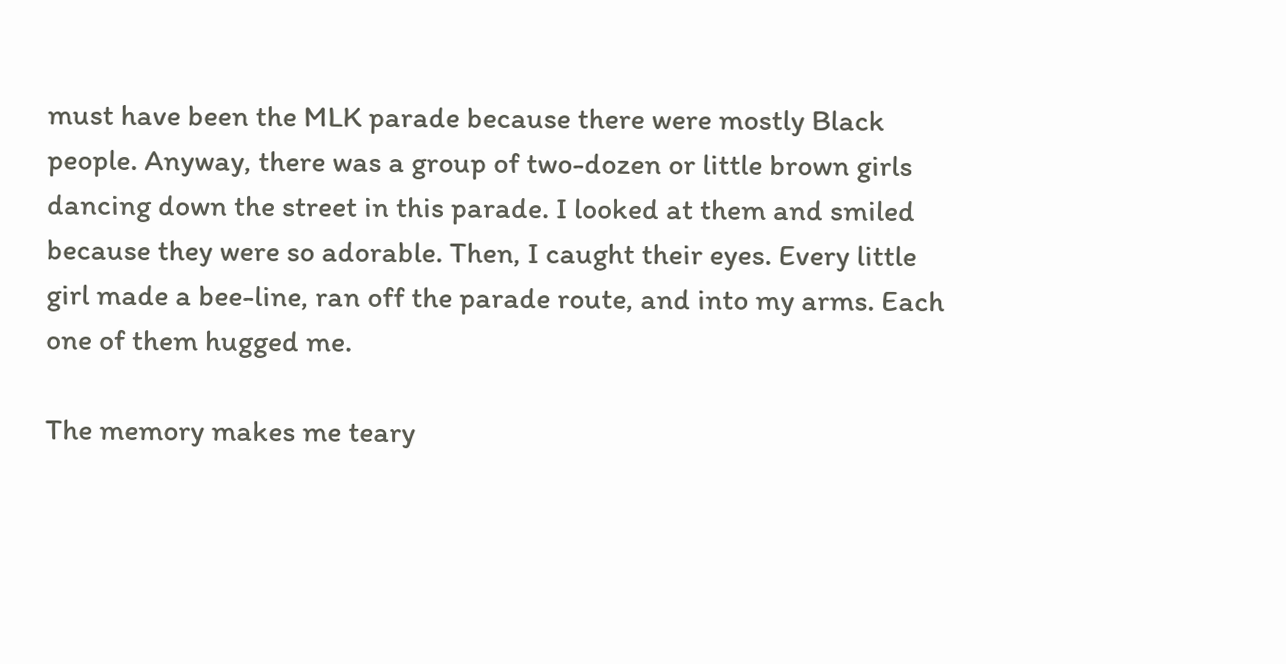must have been the MLK parade because there were mostly Black people. Anyway, there was a group of two-dozen or little brown girls dancing down the street in this parade. I looked at them and smiled because they were so adorable. Then, I caught their eyes. Every little girl made a bee-line, ran off the parade route, and into my arms. Each one of them hugged me.

The memory makes me teary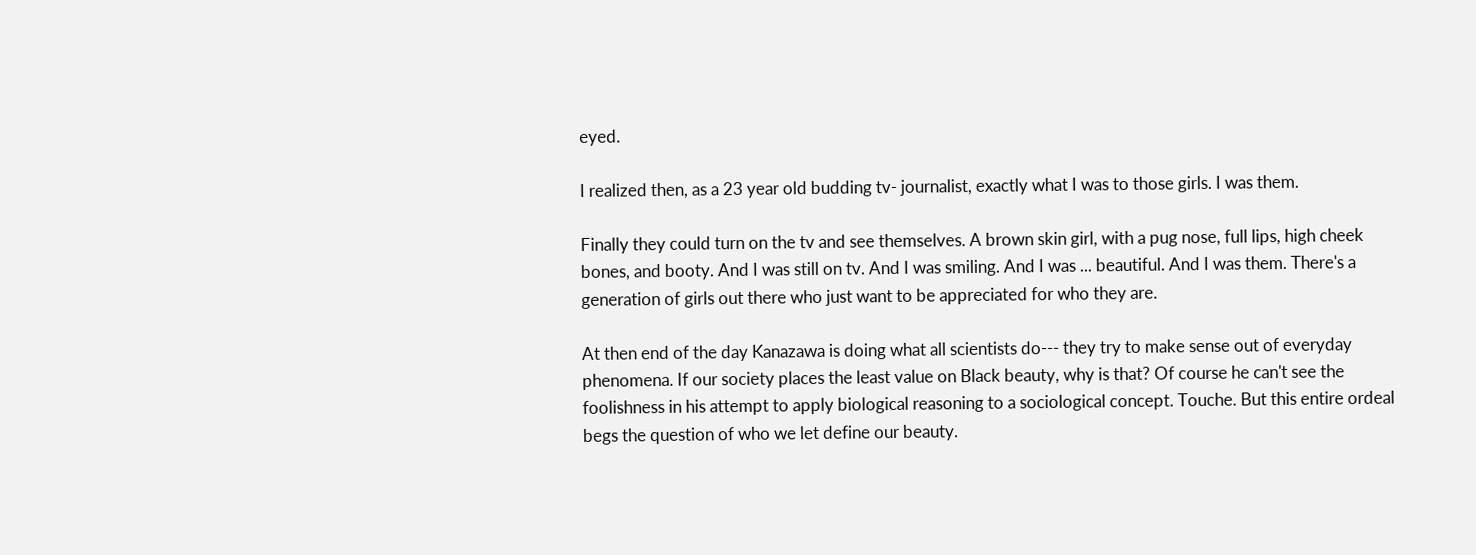eyed.

I realized then, as a 23 year old budding tv- journalist, exactly what I was to those girls. I was them.

Finally they could turn on the tv and see themselves. A brown skin girl, with a pug nose, full lips, high cheek bones, and booty. And I was still on tv. And I was smiling. And I was ... beautiful. And I was them. There's a generation of girls out there who just want to be appreciated for who they are.

At then end of the day Kanazawa is doing what all scientists do--- they try to make sense out of everyday phenomena. If our society places the least value on Black beauty, why is that? Of course he can't see the foolishness in his attempt to apply biological reasoning to a sociological concept. Touche. But this entire ordeal begs the question of who we let define our beauty.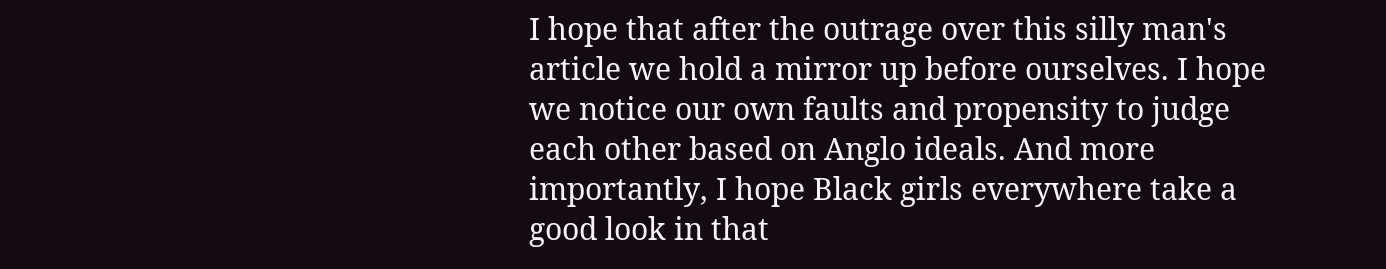I hope that after the outrage over this silly man's article we hold a mirror up before ourselves. I hope we notice our own faults and propensity to judge each other based on Anglo ideals. And more importantly, I hope Black girls everywhere take a good look in that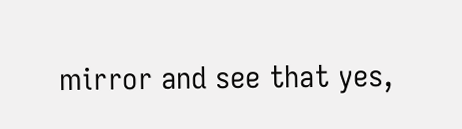mirror and see that yes,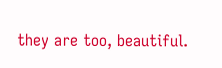they are too, beautiful.